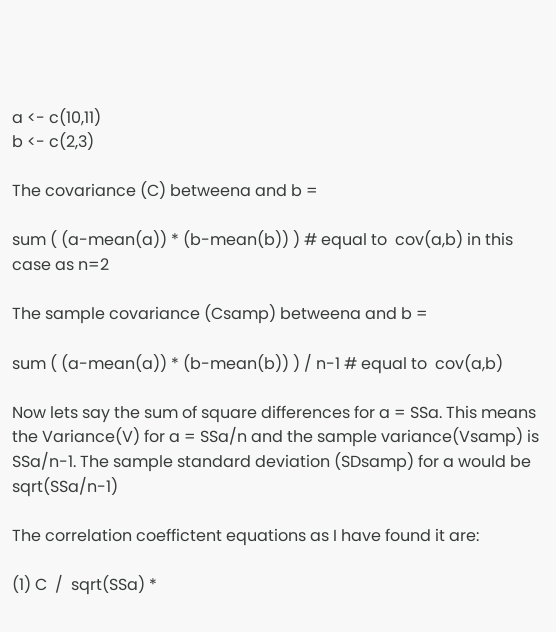a <- c(10,11)
b <- c(2,3)

The covariance (C) betweena and b =

sum ( (a-mean(a)) * (b-mean(b)) ) # equal to  cov(a,b) in this case as n=2

The sample covariance (Csamp) betweena and b =

sum ( (a-mean(a)) * (b-mean(b)) ) / n-1 # equal to  cov(a,b)

Now lets say the sum of square differences for a = SSa. This means the Variance(V) for a = SSa/n and the sample variance(Vsamp) is SSa/n-1. The sample standard deviation (SDsamp) for a would be sqrt(SSa/n-1)

The correlation coeffictent equations as I have found it are:

(1) C  /  sqrt(SSa) *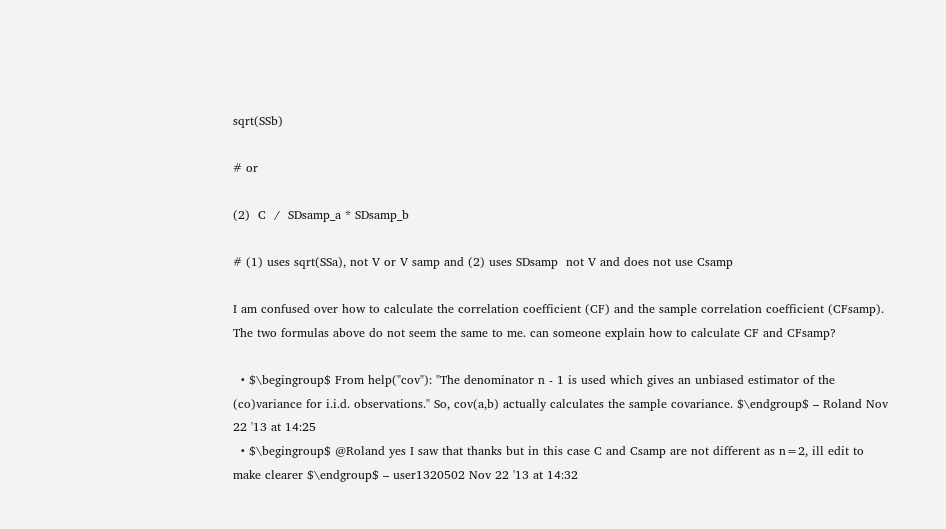sqrt(SSb)

# or

(2)  C  /  SDsamp_a * SDsamp_b

# (1) uses sqrt(SSa), not V or V samp and (2) uses SDsamp  not V and does not use Csamp

I am confused over how to calculate the correlation coefficient (CF) and the sample correlation coefficient (CFsamp). The two formulas above do not seem the same to me. can someone explain how to calculate CF and CFsamp?

  • $\begingroup$ From help("cov"): "The denominator n - 1 is used which gives an unbiased estimator of the (co)variance for i.i.d. observations." So, cov(a,b) actually calculates the sample covariance. $\endgroup$ – Roland Nov 22 '13 at 14:25
  • $\begingroup$ @Roland yes I saw that thanks but in this case C and Csamp are not different as n=2, ill edit to make clearer $\endgroup$ – user1320502 Nov 22 '13 at 14:32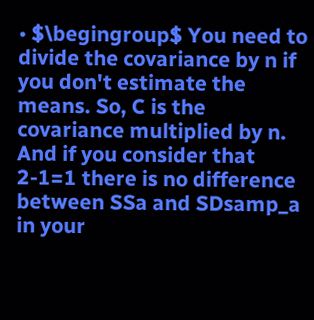• $\begingroup$ You need to divide the covariance by n if you don't estimate the means. So, C is the covariance multiplied by n. And if you consider that 2-1=1 there is no difference between SSa and SDsamp_a in your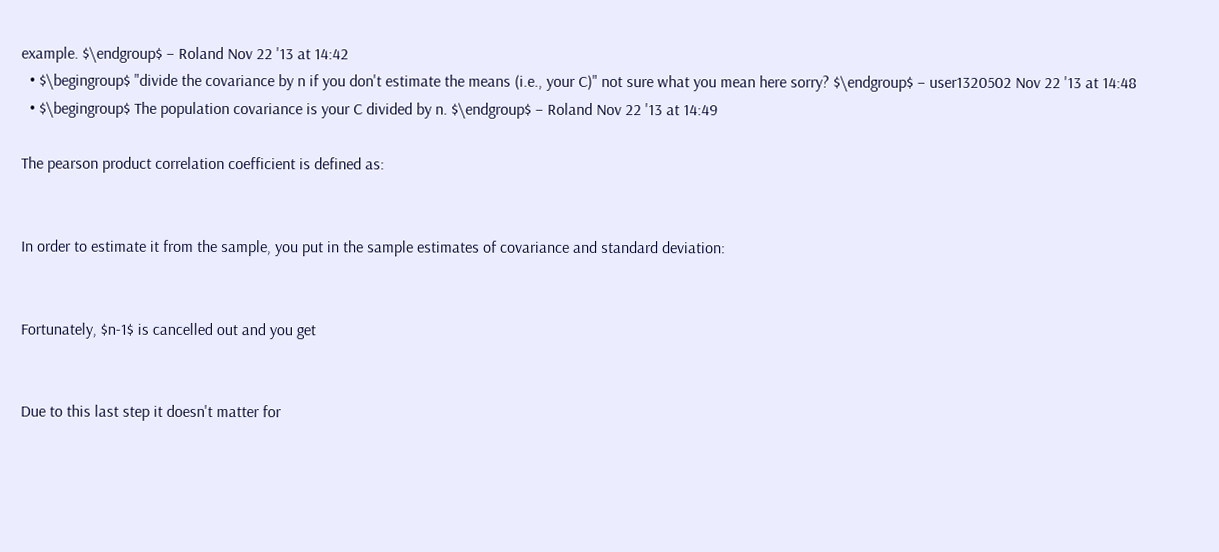example. $\endgroup$ – Roland Nov 22 '13 at 14:42
  • $\begingroup$ "divide the covariance by n if you don't estimate the means (i.e., your C)" not sure what you mean here sorry? $\endgroup$ – user1320502 Nov 22 '13 at 14:48
  • $\begingroup$ The population covariance is your C divided by n. $\endgroup$ – Roland Nov 22 '13 at 14:49

The pearson product correlation coefficient is defined as:


In order to estimate it from the sample, you put in the sample estimates of covariance and standard deviation:


Fortunately, $n-1$ is cancelled out and you get


Due to this last step it doesn't matter for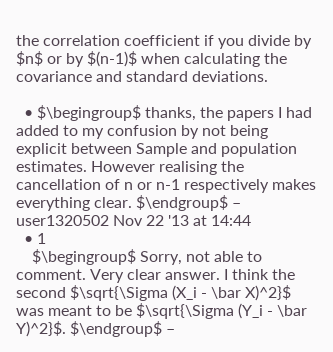the correlation coefficient if you divide by $n$ or by $(n-1)$ when calculating the covariance and standard deviations.

  • $\begingroup$ thanks, the papers I had added to my confusion by not being explicit between Sample and population estimates. However realising the cancellation of n or n-1 respectively makes everything clear. $\endgroup$ – user1320502 Nov 22 '13 at 14:44
  • 1
    $\begingroup$ Sorry, not able to comment. Very clear answer. I think the second $\sqrt{\Sigma (X_i - \bar X)^2}$ was meant to be $\sqrt{\Sigma (Y_i - \bar Y)^2}$. $\endgroup$ –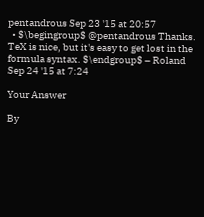pentandrous Sep 23 '15 at 20:57
  • $\begingroup$ @pentandrous Thanks. TeX is nice, but it's easy to get lost in the formula syntax. $\endgroup$ – Roland Sep 24 '15 at 7:24

Your Answer

By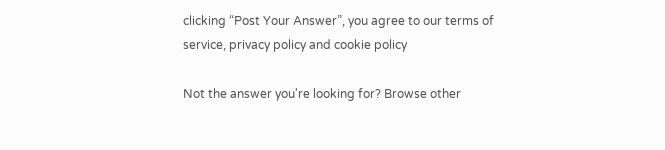clicking “Post Your Answer”, you agree to our terms of service, privacy policy and cookie policy

Not the answer you're looking for? Browse other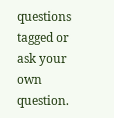questions tagged or ask your own question.